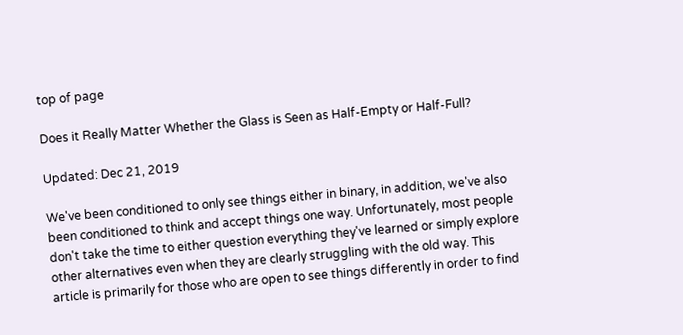top of page

Does it Really Matter Whether the Glass is Seen as Half-Empty or Half-Full?

Updated: Dec 21, 2019

We've been conditioned to only see things either in binary, in addition, we've also been conditioned to think and accept things one way. Unfortunately, most people don't take the time to either question everything they've learned or simply explore other alternatives even when they are clearly struggling with the old way. This article is primarily for those who are open to see things differently in order to find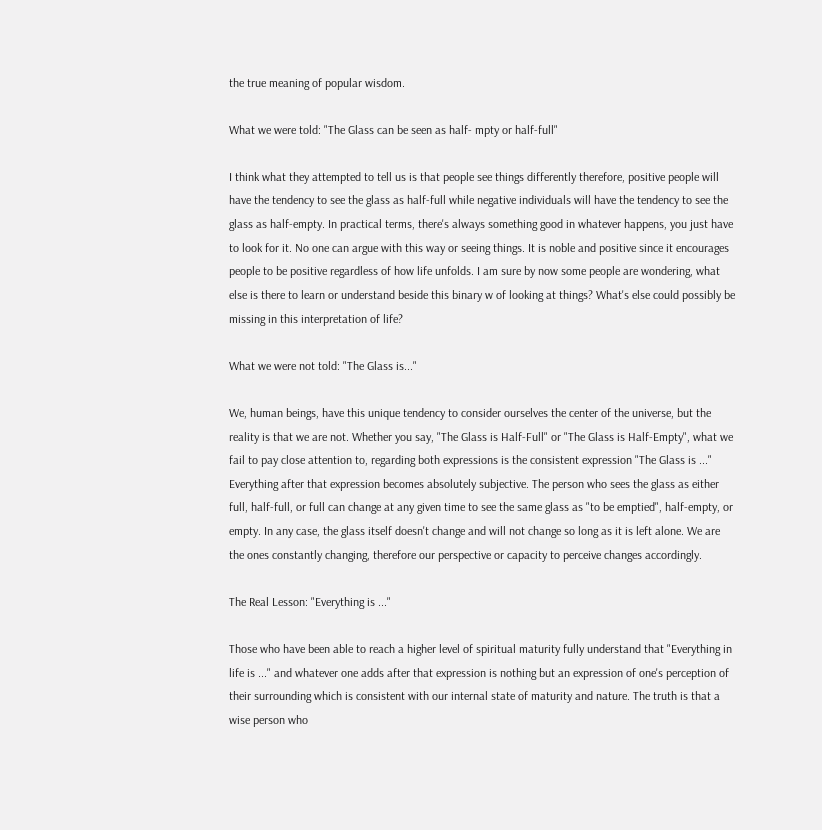the true meaning of popular wisdom.

What we were told: "The Glass can be seen as half- mpty or half-full"

I think what they attempted to tell us is that people see things differently therefore, positive people will have the tendency to see the glass as half-full while negative individuals will have the tendency to see the glass as half-empty. In practical terms, there's always something good in whatever happens, you just have to look for it. No one can argue with this way or seeing things. It is noble and positive since it encourages people to be positive regardless of how life unfolds. I am sure by now some people are wondering, what else is there to learn or understand beside this binary w of looking at things? What's else could possibly be missing in this interpretation of life?

What we were not told: "The Glass is..."

We, human beings, have this unique tendency to consider ourselves the center of the universe, but the reality is that we are not. Whether you say, "The Glass is Half-Full" or "The Glass is Half-Empty", what we fail to pay close attention to, regarding both expressions is the consistent expression "The Glass is ..." Everything after that expression becomes absolutely subjective. The person who sees the glass as either full, half-full, or full can change at any given time to see the same glass as "to be emptied", half-empty, or empty. In any case, the glass itself doesn't change and will not change so long as it is left alone. We are the ones constantly changing, therefore our perspective or capacity to perceive changes accordingly.

The Real Lesson: "Everything is ..."

Those who have been able to reach a higher level of spiritual maturity fully understand that "Everything in life is ..." and whatever one adds after that expression is nothing but an expression of one's perception of their surrounding which is consistent with our internal state of maturity and nature. The truth is that a wise person who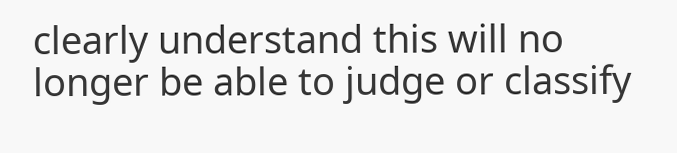clearly understand this will no longer be able to judge or classify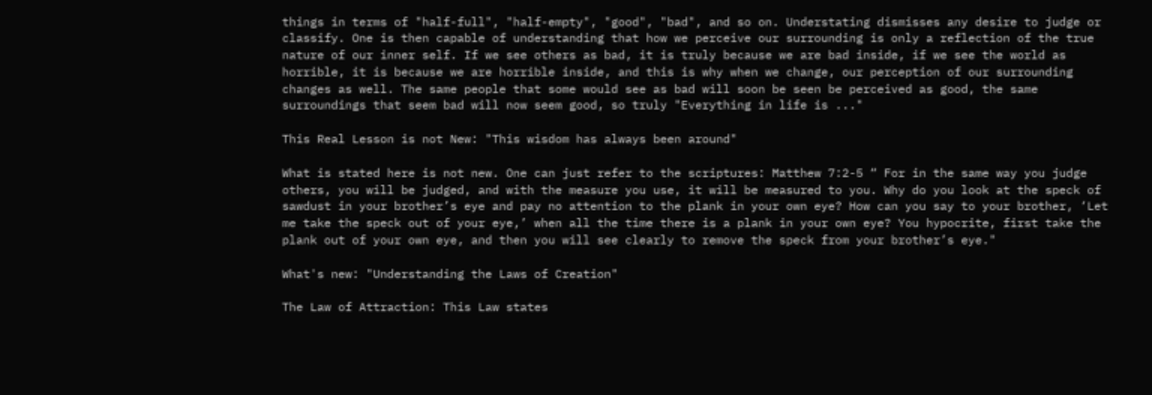things in terms of "half-full", "half-empty", "good", "bad", and so on. Understating dismisses any desire to judge or classify. One is then capable of understanding that how we perceive our surrounding is only a reflection of the true nature of our inner self. If we see others as bad, it is truly because we are bad inside, if we see the world as horrible, it is because we are horrible inside, and this is why when we change, our perception of our surrounding changes as well. The same people that some would see as bad will soon be seen be perceived as good, the same surroundings that seem bad will now seem good, so truly "Everything in life is ..."

This Real Lesson is not New: "This wisdom has always been around"

What is stated here is not new. One can just refer to the scriptures: Matthew 7:2-5 “ For in the same way you judge others, you will be judged, and with the measure you use, it will be measured to you. Why do you look at the speck of sawdust in your brother’s eye and pay no attention to the plank in your own eye? How can you say to your brother, ‘Let me take the speck out of your eye,’ when all the time there is a plank in your own eye? You hypocrite, first take the plank out of your own eye, and then you will see clearly to remove the speck from your brother’s eye."

What's new: "Understanding the Laws of Creation"

The Law of Attraction: This Law states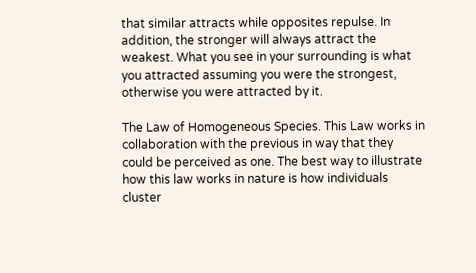that similar attracts while opposites repulse. In addition, the stronger will always attract the weakest. What you see in your surrounding is what you attracted assuming you were the strongest, otherwise you were attracted by it.

The Law of Homogeneous Species. This Law works in collaboration with the previous in way that they could be perceived as one. The best way to illustrate how this law works in nature is how individuals cluster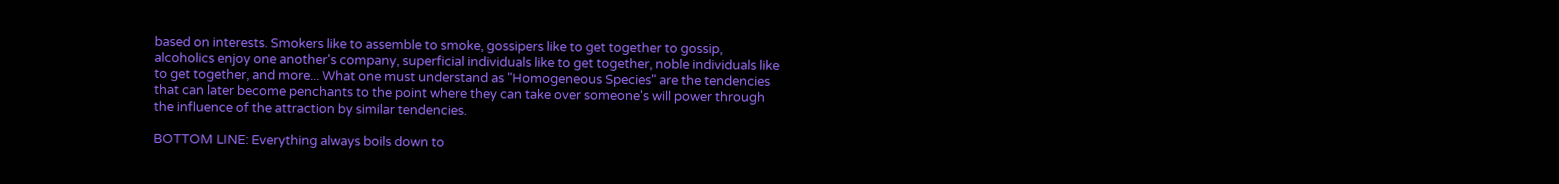based on interests. Smokers like to assemble to smoke, gossipers like to get together to gossip, alcoholics enjoy one another's company, superficial individuals like to get together, noble individuals like to get together, and more... What one must understand as "Homogeneous Species" are the tendencies that can later become penchants to the point where they can take over someone's will power through the influence of the attraction by similar tendencies.

BOTTOM LINE: Everything always boils down to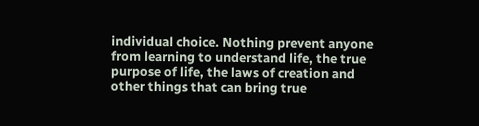individual choice. Nothing prevent anyone from learning to understand life, the true purpose of life, the laws of creation and other things that can bring true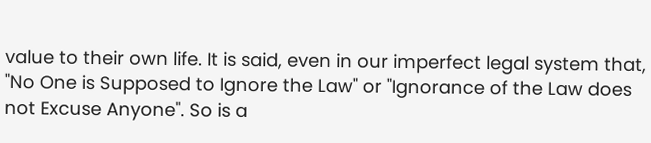value to their own life. It is said, even in our imperfect legal system that, "No One is Supposed to Ignore the Law" or "Ignorance of the Law does not Excuse Anyone". So is a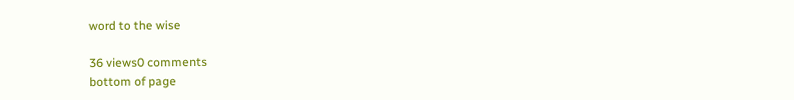word to the wise

36 views0 comments
bottom of page